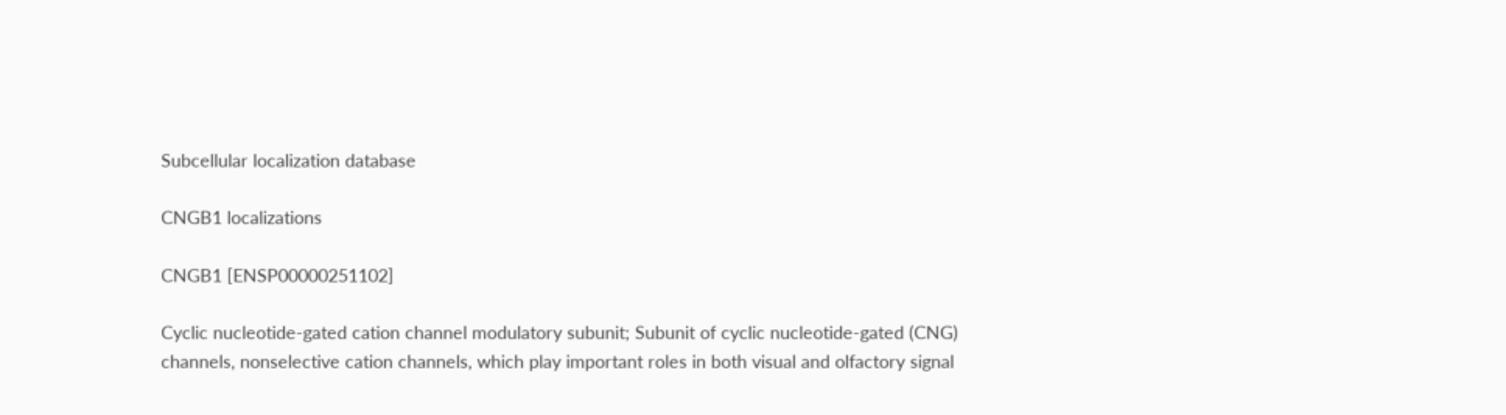Subcellular localization database

CNGB1 localizations

CNGB1 [ENSP00000251102]

Cyclic nucleotide-gated cation channel modulatory subunit; Subunit of cyclic nucleotide-gated (CNG) channels, nonselective cation channels, which play important roles in both visual and olfactory signal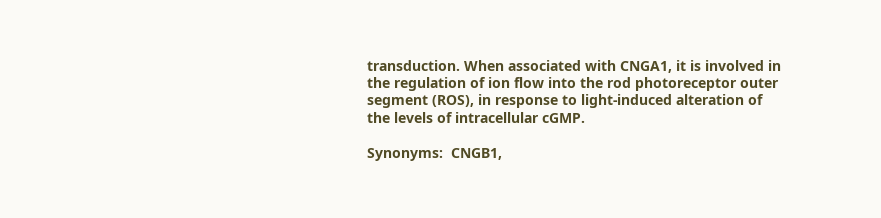transduction. When associated with CNGA1, it is involved in the regulation of ion flow into the rod photoreceptor outer segment (ROS), in response to light-induced alteration of the levels of intracellular cGMP.

Synonyms:  CNGB1,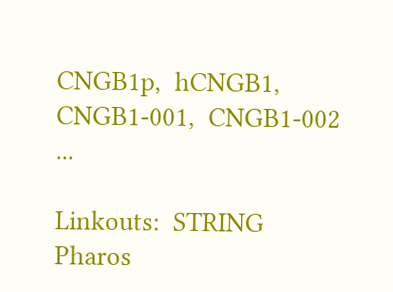CNGB1p,  hCNGB1,  CNGB1-001,  CNGB1-002 ...

Linkouts:  STRING  Pharos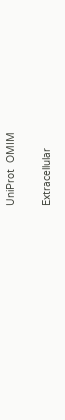UniProt  OMIM

Extracellular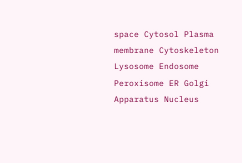space Cytosol Plasma membrane Cytoskeleton Lysosome Endosome Peroxisome ER Golgi Apparatus Nucleus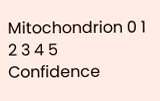Mitochondrion 0 1 2 3 4 5 Confidence